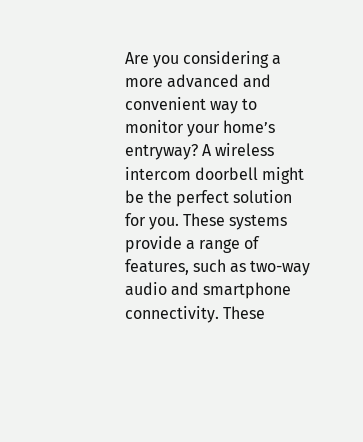Are you considering a more advanced and convenient way to monitor your home’s entryway? A wireless intercom doorbell might be the perfect solution for you. These systems provide a range of features, such as two-way audio and smartphone connectivity. These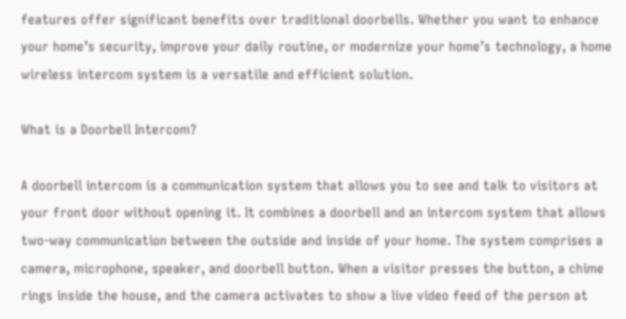features offer significant benefits over traditional doorbells. Whether you want to enhance your home’s security, improve your daily routine, or modernize your home’s technology, a home wireless intercom system is a versatile and efficient solution.

What is a Doorbell Intercom?

A doorbell intercom is a communication system that allows you to see and talk to visitors at your front door without opening it. It combines a doorbell and an intercom system that allows two-way communication between the outside and inside of your home. The system comprises a camera, microphone, speaker, and doorbell button. When a visitor presses the button, a chime rings inside the house, and the camera activates to show a live video feed of the person at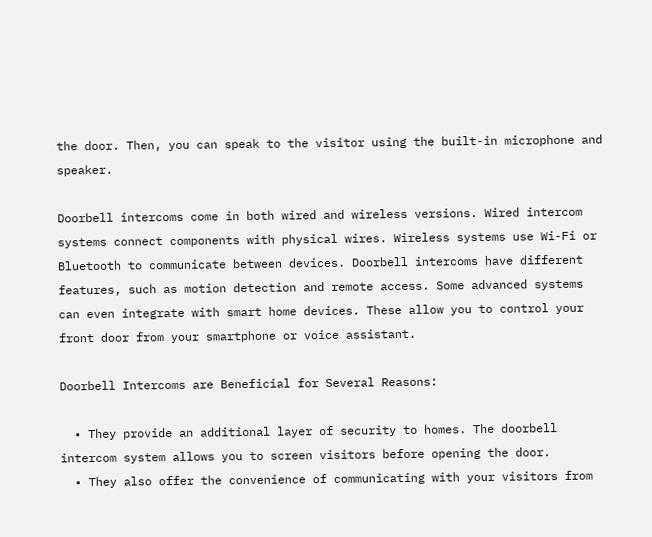the door. Then, you can speak to the visitor using the built-in microphone and speaker.

Doorbell intercoms come in both wired and wireless versions. Wired intercom systems connect components with physical wires. Wireless systems use Wi-Fi or Bluetooth to communicate between devices. Doorbell intercoms have different features, such as motion detection and remote access. Some advanced systems can even integrate with smart home devices. These allow you to control your front door from your smartphone or voice assistant.

Doorbell Intercoms are Beneficial for Several Reasons:

  • They provide an additional layer of security to homes. The doorbell intercom system allows you to screen visitors before opening the door.
  • They also offer the convenience of communicating with your visitors from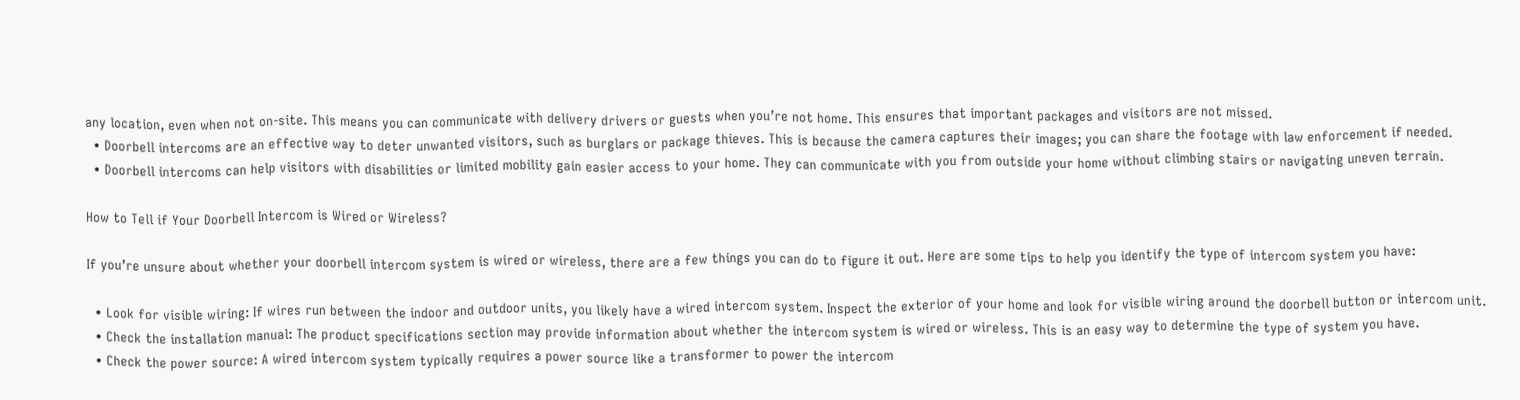any location, even when not on-site. This means you can communicate with delivery drivers or guests when you’re not home. This ensures that important packages and visitors are not missed.
  • Doorbell intercoms are an effective way to deter unwanted visitors, such as burglars or package thieves. This is because the camera captures their images; you can share the footage with law enforcement if needed.
  • Doorbell intercoms can help visitors with disabilities or limited mobility gain easier access to your home. They can communicate with you from outside your home without climbing stairs or navigating uneven terrain.

How to Tell if Your Doorbell Intercom is Wired or Wireless?

If you’re unsure about whether your doorbell intercom system is wired or wireless, there are a few things you can do to figure it out. Here are some tips to help you identify the type of intercom system you have:

  • Look for visible wiring: If wires run between the indoor and outdoor units, you likely have a wired intercom system. Inspect the exterior of your home and look for visible wiring around the doorbell button or intercom unit.
  • Check the installation manual: The product specifications section may provide information about whether the intercom system is wired or wireless. This is an easy way to determine the type of system you have.
  • Check the power source: A wired intercom system typically requires a power source like a transformer to power the intercom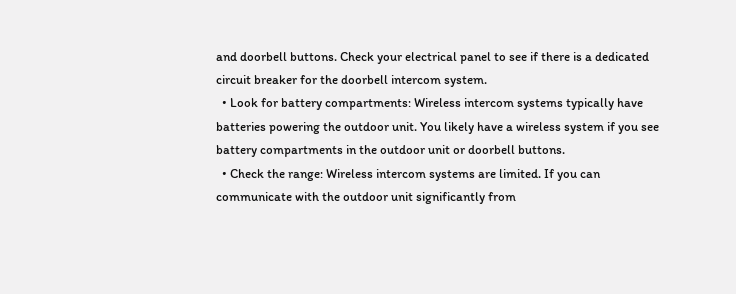and doorbell buttons. Check your electrical panel to see if there is a dedicated circuit breaker for the doorbell intercom system.
  • Look for battery compartments: Wireless intercom systems typically have batteries powering the outdoor unit. You likely have a wireless system if you see battery compartments in the outdoor unit or doorbell buttons.
  • Check the range: Wireless intercom systems are limited. If you can communicate with the outdoor unit significantly from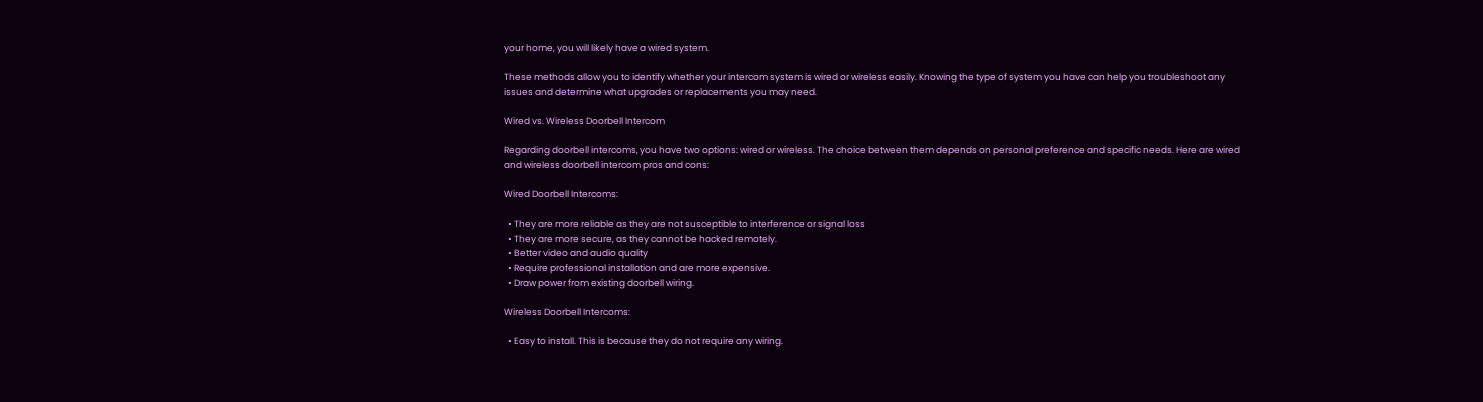your home, you will likely have a wired system.

These methods allow you to identify whether your intercom system is wired or wireless easily. Knowing the type of system you have can help you troubleshoot any issues and determine what upgrades or replacements you may need.

Wired vs. Wireless Doorbell Intercom

Regarding doorbell intercoms, you have two options: wired or wireless. The choice between them depends on personal preference and specific needs. Here are wired and wireless doorbell intercom pros and cons:

Wired Doorbell Intercoms:

  • They are more reliable as they are not susceptible to interference or signal loss
  • They are more secure, as they cannot be hacked remotely.
  • Better video and audio quality
  • Require professional installation and are more expensive.
  • Draw power from existing doorbell wiring.

Wireless Doorbell Intercoms:

  • Easy to install. This is because they do not require any wiring.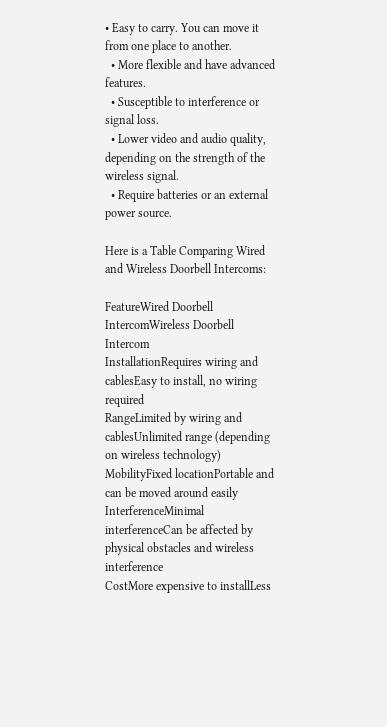• Easy to carry. You can move it from one place to another.
  • More flexible and have advanced features.
  • Susceptible to interference or signal loss.
  • Lower video and audio quality, depending on the strength of the wireless signal.
  • Require batteries or an external power source.

Here is a Table Comparing Wired and Wireless Doorbell Intercoms:

FeatureWired Doorbell IntercomWireless Doorbell Intercom
InstallationRequires wiring and cablesEasy to install, no wiring required
RangeLimited by wiring and cablesUnlimited range (depending on wireless technology)
MobilityFixed locationPortable and can be moved around easily
InterferenceMinimal interferenceCan be affected by physical obstacles and wireless interference
CostMore expensive to installLess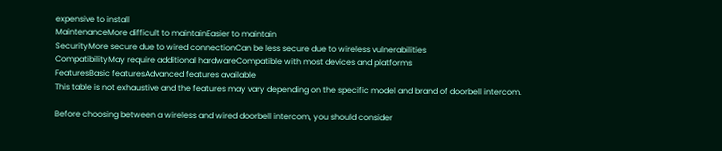expensive to install
MaintenanceMore difficult to maintainEasier to maintain
SecurityMore secure due to wired connectionCan be less secure due to wireless vulnerabilities
CompatibilityMay require additional hardwareCompatible with most devices and platforms
FeaturesBasic featuresAdvanced features available
This table is not exhaustive and the features may vary depending on the specific model and brand of doorbell intercom.

Before choosing between a wireless and wired doorbell intercom, you should consider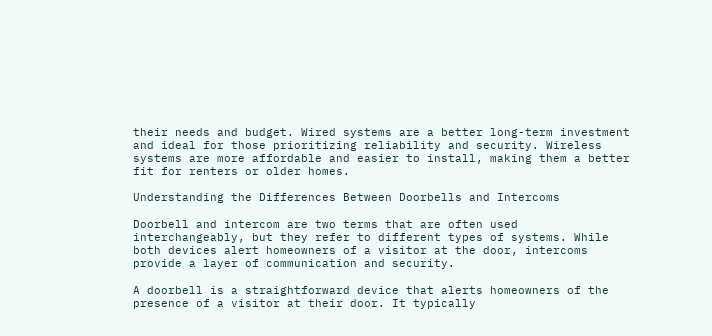their needs and budget. Wired systems are a better long-term investment and ideal for those prioritizing reliability and security. Wireless systems are more affordable and easier to install, making them a better fit for renters or older homes.

Understanding the Differences Between Doorbells and Intercoms

Doorbell and intercom are two terms that are often used interchangeably, but they refer to different types of systems. While both devices alert homeowners of a visitor at the door, intercoms provide a layer of communication and security.

A doorbell is a straightforward device that alerts homeowners of the presence of a visitor at their door. It typically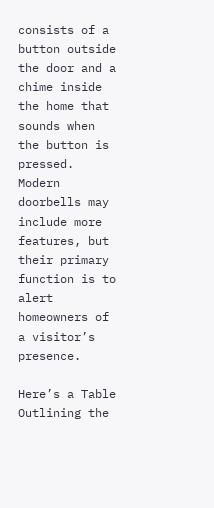consists of a button outside the door and a chime inside the home that sounds when the button is pressed. Modern doorbells may include more features, but their primary function is to alert homeowners of a visitor’s presence.

Here’s a Table Outlining the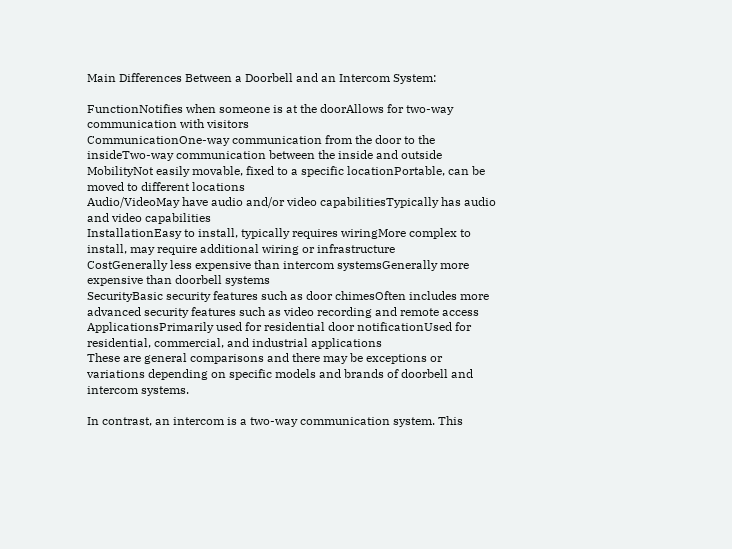Main Differences Between a Doorbell and an Intercom System:

FunctionNotifies when someone is at the doorAllows for two-way communication with visitors
CommunicationOne-way communication from the door to the insideTwo-way communication between the inside and outside
MobilityNot easily movable, fixed to a specific locationPortable, can be moved to different locations
Audio/VideoMay have audio and/or video capabilitiesTypically has audio and video capabilities
InstallationEasy to install, typically requires wiringMore complex to install, may require additional wiring or infrastructure
CostGenerally less expensive than intercom systemsGenerally more expensive than doorbell systems
SecurityBasic security features such as door chimesOften includes more advanced security features such as video recording and remote access
ApplicationsPrimarily used for residential door notificationUsed for residential, commercial, and industrial applications
These are general comparisons and there may be exceptions or variations depending on specific models and brands of doorbell and intercom systems.

In contrast, an intercom is a two-way communication system. This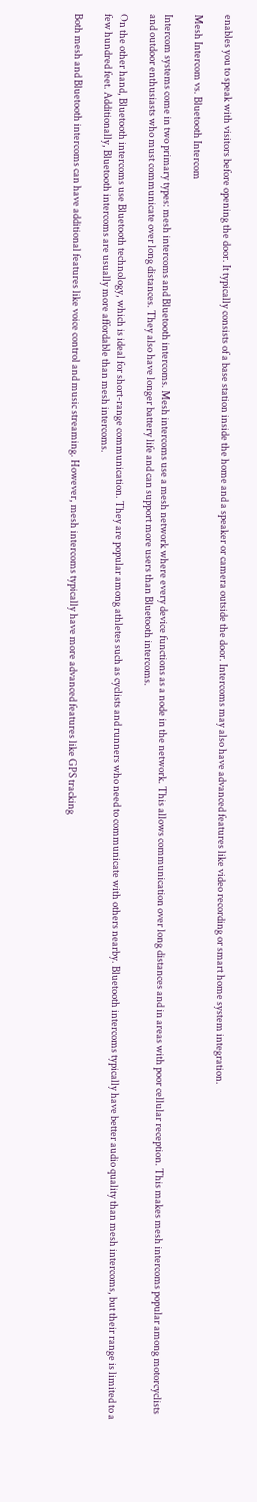enables you to speak with visitors before opening the door. It typically consists of a base station inside the home and a speaker or camera outside the door. Intercoms may also have advanced features like video recording or smart home system integration.

Mesh Intercom vs. Bluetooth Intercom

Intercom systems come in two primary types: mesh intercoms and Bluetooth intercoms. Mesh intercoms use a mesh network where every device functions as a node in the network. This allows communication over long distances and in areas with poor cellular reception. This makes mesh intercoms popular among motorcyclists and outdoor enthusiasts who must communicate over long distances. They also have longer battery life and can support more users than Bluetooth intercoms.

On the other hand, Bluetooth intercoms use Bluetooth technology, which is ideal for short-range communication. They are popular among athletes such as cyclists and runners who need to communicate with others nearby. Bluetooth intercoms typically have better audio quality than mesh intercoms, but their range is limited to a few hundred feet. Additionally, Bluetooth intercoms are usually more affordable than mesh intercoms.

Both mesh and Bluetooth intercoms can have additional features like voice control and music streaming. However, mesh intercoms typically have more advanced features like GPS tracking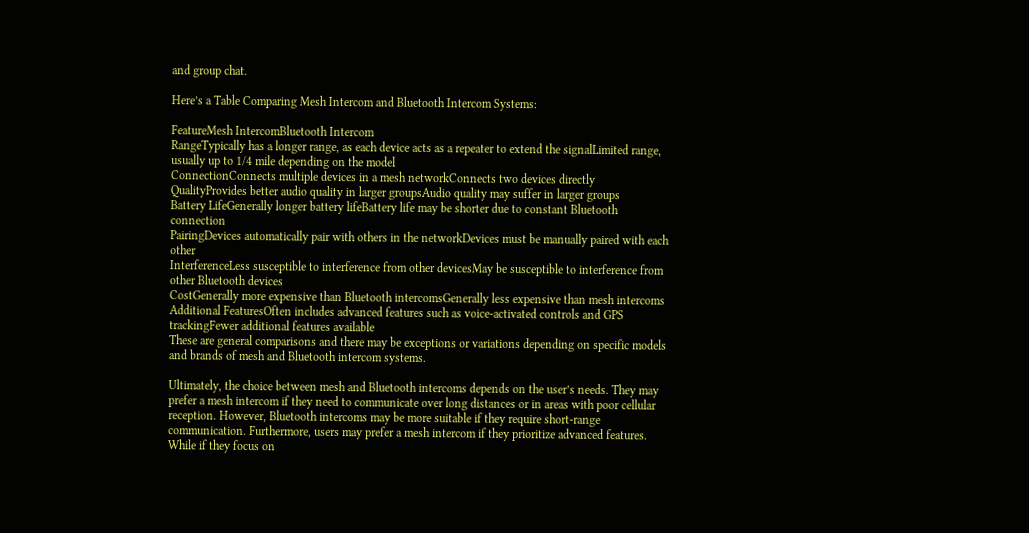and group chat.

Here’s a Table Comparing Mesh Intercom and Bluetooth Intercom Systems:

FeatureMesh IntercomBluetooth Intercom
RangeTypically has a longer range, as each device acts as a repeater to extend the signalLimited range, usually up to 1/4 mile depending on the model
ConnectionConnects multiple devices in a mesh networkConnects two devices directly
QualityProvides better audio quality in larger groupsAudio quality may suffer in larger groups
Battery LifeGenerally longer battery lifeBattery life may be shorter due to constant Bluetooth connection
PairingDevices automatically pair with others in the networkDevices must be manually paired with each other
InterferenceLess susceptible to interference from other devicesMay be susceptible to interference from other Bluetooth devices
CostGenerally more expensive than Bluetooth intercomsGenerally less expensive than mesh intercoms
Additional FeaturesOften includes advanced features such as voice-activated controls and GPS trackingFewer additional features available
These are general comparisons and there may be exceptions or variations depending on specific models and brands of mesh and Bluetooth intercom systems.

Ultimately, the choice between mesh and Bluetooth intercoms depends on the user’s needs. They may prefer a mesh intercom if they need to communicate over long distances or in areas with poor cellular reception. However, Bluetooth intercoms may be more suitable if they require short-range communication. Furthermore, users may prefer a mesh intercom if they prioritize advanced features. While if they focus on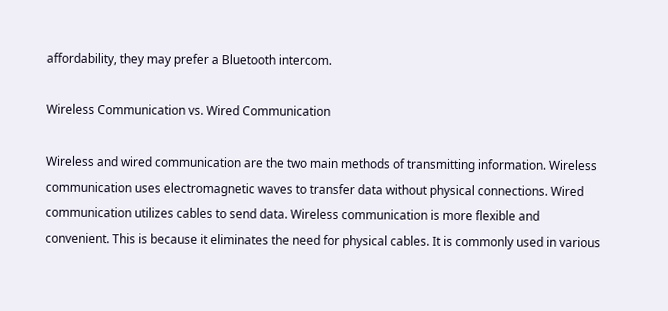affordability, they may prefer a Bluetooth intercom.

Wireless Communication vs. Wired Communication

Wireless and wired communication are the two main methods of transmitting information. Wireless communication uses electromagnetic waves to transfer data without physical connections. Wired communication utilizes cables to send data. Wireless communication is more flexible and convenient. This is because it eliminates the need for physical cables. It is commonly used in various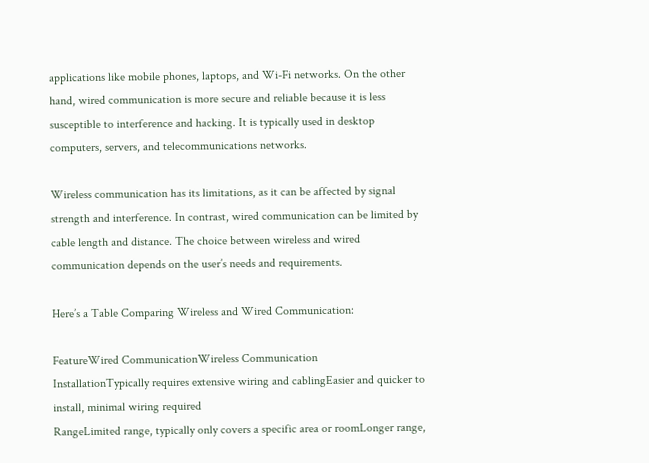applications like mobile phones, laptops, and Wi-Fi networks. On the other hand, wired communication is more secure and reliable because it is less susceptible to interference and hacking. It is typically used in desktop computers, servers, and telecommunications networks.

Wireless communication has its limitations, as it can be affected by signal strength and interference. In contrast, wired communication can be limited by cable length and distance. The choice between wireless and wired communication depends on the user’s needs and requirements.

Here’s a Table Comparing Wireless and Wired Communication:

FeatureWired CommunicationWireless Communication
InstallationTypically requires extensive wiring and cablingEasier and quicker to install, minimal wiring required
RangeLimited range, typically only covers a specific area or roomLonger range,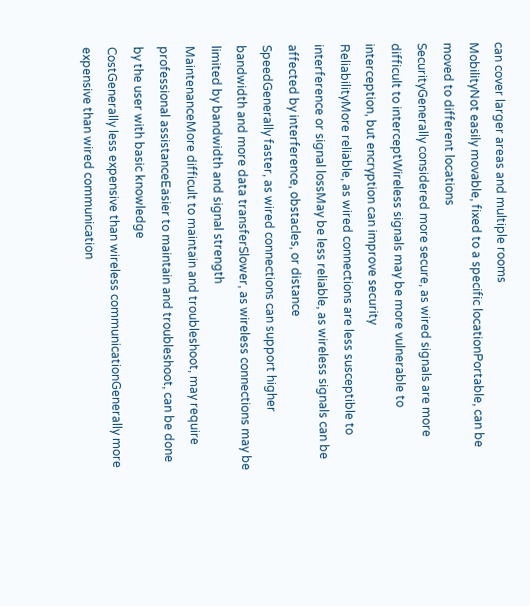can cover larger areas and multiple rooms
MobilityNot easily movable, fixed to a specific locationPortable, can be moved to different locations
SecurityGenerally considered more secure, as wired signals are more difficult to interceptWireless signals may be more vulnerable to interception, but encryption can improve security
ReliabilityMore reliable, as wired connections are less susceptible to interference or signal lossMay be less reliable, as wireless signals can be affected by interference, obstacles, or distance
SpeedGenerally faster, as wired connections can support higher bandwidth and more data transferSlower, as wireless connections may be limited by bandwidth and signal strength
MaintenanceMore difficult to maintain and troubleshoot, may require professional assistanceEasier to maintain and troubleshoot, can be done by the user with basic knowledge
CostGenerally less expensive than wireless communicationGenerally more expensive than wired communication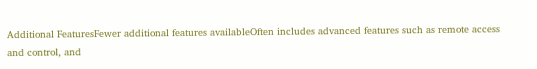Additional FeaturesFewer additional features availableOften includes advanced features such as remote access and control, and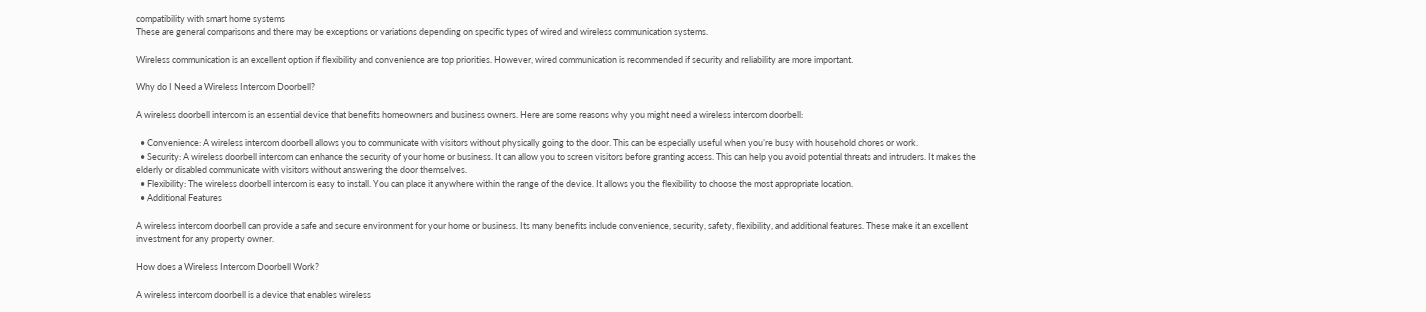compatibility with smart home systems
These are general comparisons and there may be exceptions or variations depending on specific types of wired and wireless communication systems.

Wireless communication is an excellent option if flexibility and convenience are top priorities. However, wired communication is recommended if security and reliability are more important.

Why do I Need a Wireless Intercom Doorbell?

A wireless doorbell intercom is an essential device that benefits homeowners and business owners. Here are some reasons why you might need a wireless intercom doorbell:

  • Convenience: A wireless intercom doorbell allows you to communicate with visitors without physically going to the door. This can be especially useful when you’re busy with household chores or work.
  • Security: A wireless doorbell intercom can enhance the security of your home or business. It can allow you to screen visitors before granting access. This can help you avoid potential threats and intruders. It makes the elderly or disabled communicate with visitors without answering the door themselves.
  • Flexibility: The wireless doorbell intercom is easy to install. You can place it anywhere within the range of the device. It allows you the flexibility to choose the most appropriate location.
  • Additional Features

A wireless intercom doorbell can provide a safe and secure environment for your home or business. Its many benefits include convenience, security, safety, flexibility, and additional features. These make it an excellent investment for any property owner.

How does a Wireless Intercom Doorbell Work?

A wireless intercom doorbell is a device that enables wireless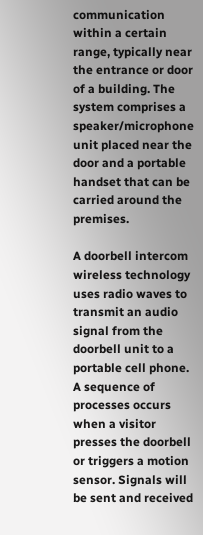communication within a certain range, typically near the entrance or door of a building. The system comprises a speaker/microphone unit placed near the door and a portable handset that can be carried around the premises.

A doorbell intercom wireless technology uses radio waves to transmit an audio signal from the doorbell unit to a portable cell phone. A sequence of processes occurs when a visitor presses the doorbell or triggers a motion sensor. Signals will be sent and received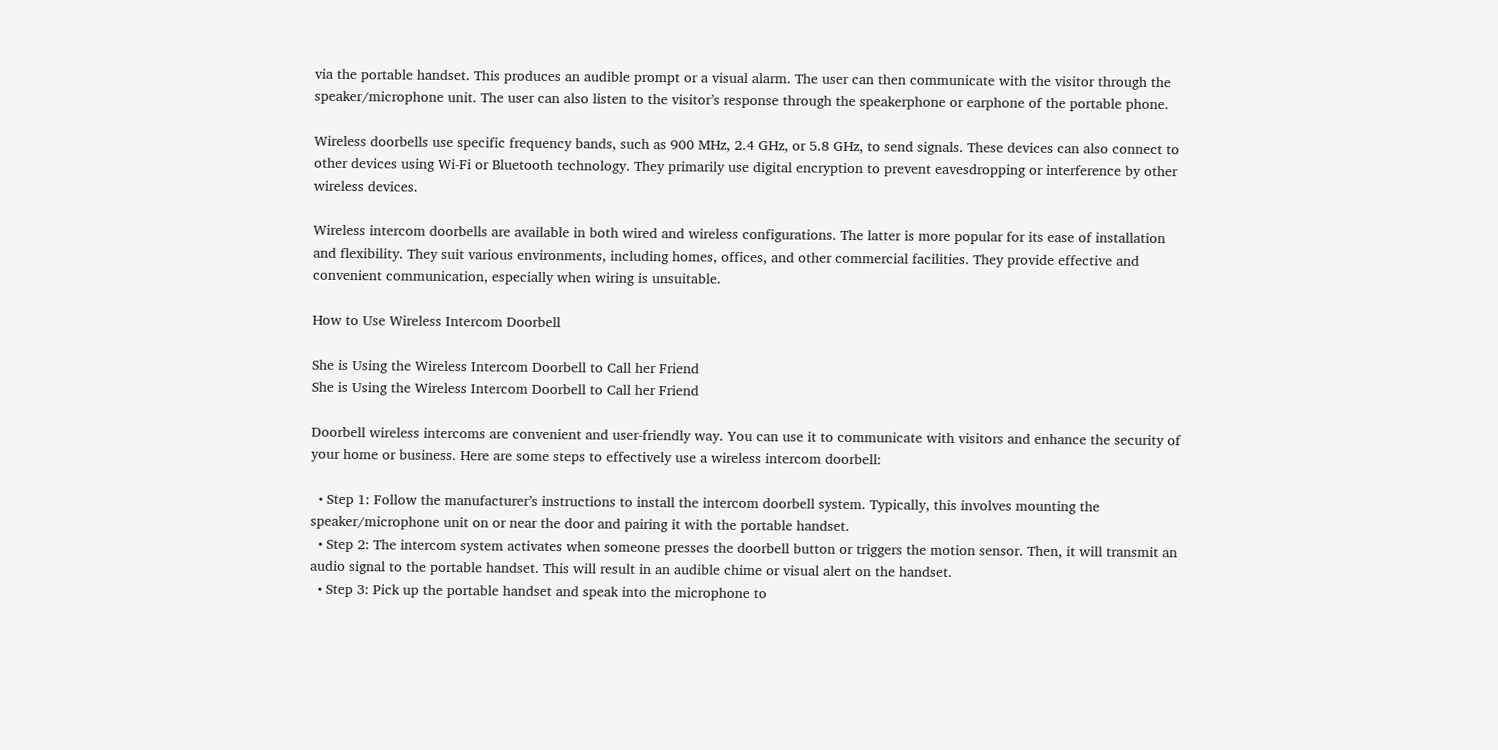via the portable handset. This produces an audible prompt or a visual alarm. The user can then communicate with the visitor through the speaker/microphone unit. The user can also listen to the visitor’s response through the speakerphone or earphone of the portable phone.

Wireless doorbells use specific frequency bands, such as 900 MHz, 2.4 GHz, or 5.8 GHz, to send signals. These devices can also connect to other devices using Wi-Fi or Bluetooth technology. They primarily use digital encryption to prevent eavesdropping or interference by other wireless devices.

Wireless intercom doorbells are available in both wired and wireless configurations. The latter is more popular for its ease of installation and flexibility. They suit various environments, including homes, offices, and other commercial facilities. They provide effective and convenient communication, especially when wiring is unsuitable.

How to Use Wireless Intercom Doorbell

She is Using the Wireless Intercom Doorbell to Call her Friend
She is Using the Wireless Intercom Doorbell to Call her Friend

Doorbell wireless intercoms are convenient and user-friendly way. You can use it to communicate with visitors and enhance the security of your home or business. Here are some steps to effectively use a wireless intercom doorbell:

  • Step 1: Follow the manufacturer’s instructions to install the intercom doorbell system. Typically, this involves mounting the speaker/microphone unit on or near the door and pairing it with the portable handset.
  • Step 2: The intercom system activates when someone presses the doorbell button or triggers the motion sensor. Then, it will transmit an audio signal to the portable handset. This will result in an audible chime or visual alert on the handset.
  • Step 3: Pick up the portable handset and speak into the microphone to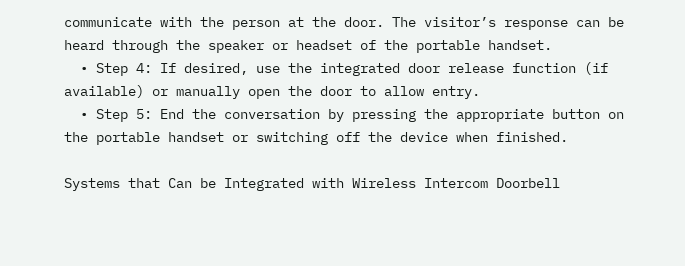communicate with the person at the door. The visitor’s response can be heard through the speaker or headset of the portable handset.
  • Step 4: If desired, use the integrated door release function (if available) or manually open the door to allow entry.
  • Step 5: End the conversation by pressing the appropriate button on the portable handset or switching off the device when finished.

Systems that Can be Integrated with Wireless Intercom Doorbell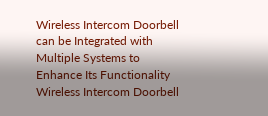Wireless Intercom Doorbell can be Integrated with Multiple Systems to Enhance Its Functionality
Wireless Intercom Doorbell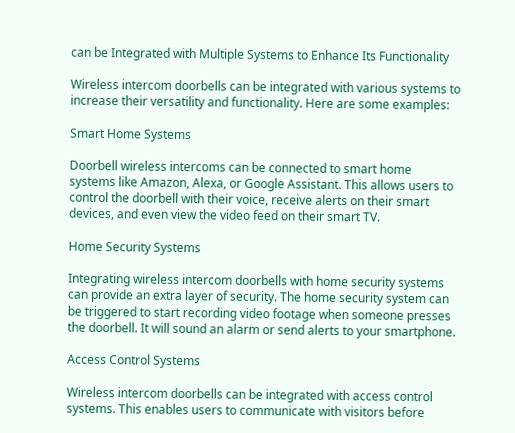can be Integrated with Multiple Systems to Enhance Its Functionality

Wireless intercom doorbells can be integrated with various systems to increase their versatility and functionality. Here are some examples:

Smart Home Systems

Doorbell wireless intercoms can be connected to smart home systems like Amazon, Alexa, or Google Assistant. This allows users to control the doorbell with their voice, receive alerts on their smart devices, and even view the video feed on their smart TV.

Home Security Systems

Integrating wireless intercom doorbells with home security systems can provide an extra layer of security. The home security system can be triggered to start recording video footage when someone presses the doorbell. It will sound an alarm or send alerts to your smartphone.

Access Control Systems

Wireless intercom doorbells can be integrated with access control systems. This enables users to communicate with visitors before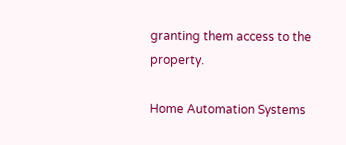granting them access to the property.

Home Automation Systems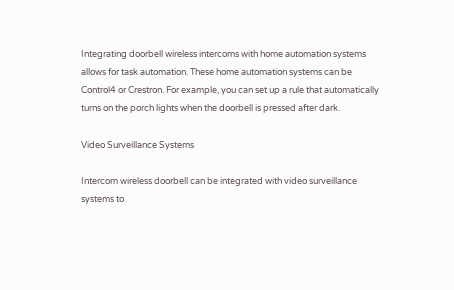Integrating doorbell wireless intercoms with home automation systems allows for task automation. These home automation systems can be Control4 or Crestron. For example, you can set up a rule that automatically turns on the porch lights when the doorbell is pressed after dark.

Video Surveillance Systems

Intercom wireless doorbell can be integrated with video surveillance systems to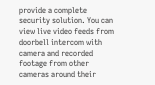provide a complete security solution. You can view live video feeds from doorbell intercom with camera and recorded footage from other cameras around their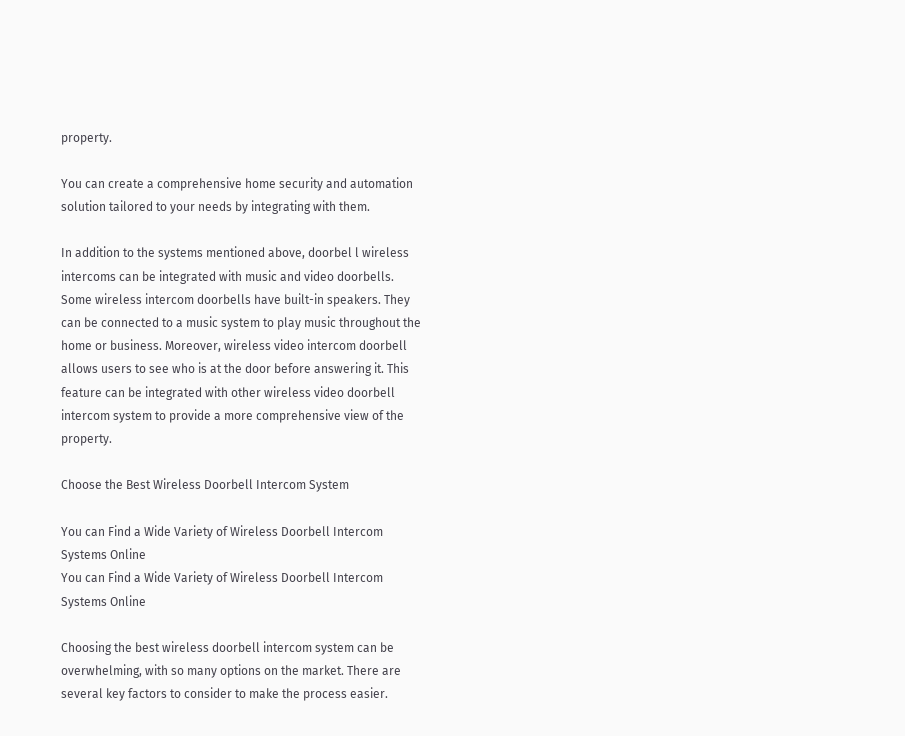property.

You can create a comprehensive home security and automation solution tailored to your needs by integrating with them.

In addition to the systems mentioned above, doorbel l wireless intercoms can be integrated with music and video doorbells. Some wireless intercom doorbells have built-in speakers. They can be connected to a music system to play music throughout the home or business. Moreover, wireless video intercom doorbell allows users to see who is at the door before answering it. This feature can be integrated with other wireless video doorbell intercom system to provide a more comprehensive view of the property.

Choose the Best Wireless Doorbell Intercom System

You can Find a Wide Variety of Wireless Doorbell Intercom Systems Online
You can Find a Wide Variety of Wireless Doorbell Intercom Systems Online

Choosing the best wireless doorbell intercom system can be overwhelming, with so many options on the market. There are several key factors to consider to make the process easier.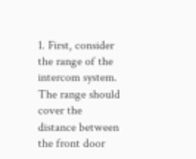1. First, consider the range of the intercom system. The range should cover the distance between the front door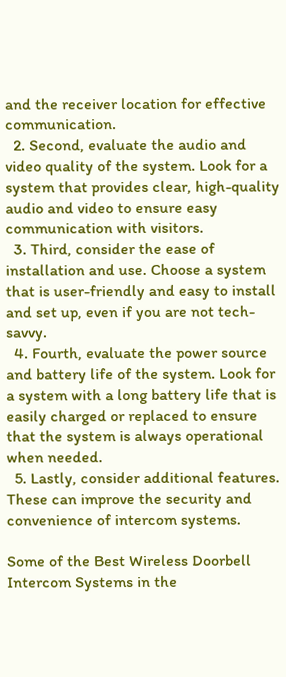and the receiver location for effective communication.
  2. Second, evaluate the audio and video quality of the system. Look for a system that provides clear, high-quality audio and video to ensure easy communication with visitors.
  3. Third, consider the ease of installation and use. Choose a system that is user-friendly and easy to install and set up, even if you are not tech-savvy.
  4. Fourth, evaluate the power source and battery life of the system. Look for a system with a long battery life that is easily charged or replaced to ensure that the system is always operational when needed.
  5. Lastly, consider additional features. These can improve the security and convenience of intercom systems.

Some of the Best Wireless Doorbell Intercom Systems in the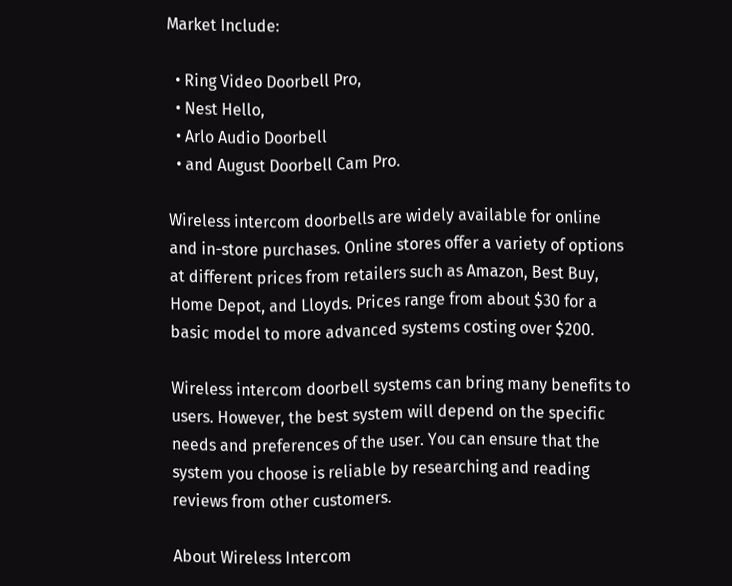Market Include:

  • Ring Video Doorbell Pro,
  • Nest Hello,
  • Arlo Audio Doorbell
  • and August Doorbell Cam Pro.

Wireless intercom doorbells are widely available for online and in-store purchases. Online stores offer a variety of options at different prices from retailers such as Amazon, Best Buy, Home Depot, and Lloyds. Prices range from about $30 for a basic model to more advanced systems costing over $200.

Wireless intercom doorbell systems can bring many benefits to users. However, the best system will depend on the specific needs and preferences of the user. You can ensure that the system you choose is reliable by researching and reading reviews from other customers.

About Wireless Intercom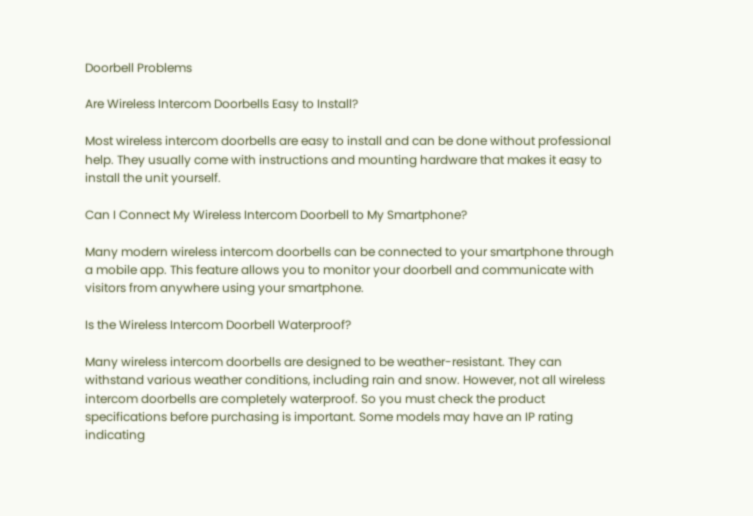Doorbell Problems

Are Wireless Intercom Doorbells Easy to Install?

Most wireless intercom doorbells are easy to install and can be done without professional help. They usually come with instructions and mounting hardware that makes it easy to install the unit yourself.

Can I Connect My Wireless Intercom Doorbell to My Smartphone?

Many modern wireless intercom doorbells can be connected to your smartphone through a mobile app. This feature allows you to monitor your doorbell and communicate with visitors from anywhere using your smartphone.

Is the Wireless Intercom Doorbell Waterproof?

Many wireless intercom doorbells are designed to be weather-resistant. They can withstand various weather conditions, including rain and snow. However, not all wireless intercom doorbells are completely waterproof. So you must check the product specifications before purchasing is important. Some models may have an IP rating indicating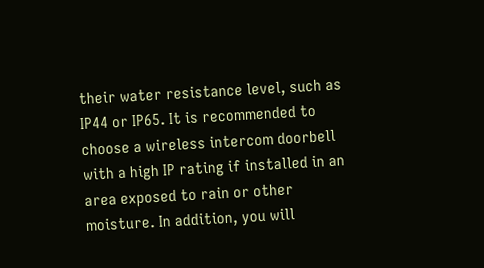their water resistance level, such as IP44 or IP65. It is recommended to choose a wireless intercom doorbell with a high IP rating if installed in an area exposed to rain or other moisture. In addition, you will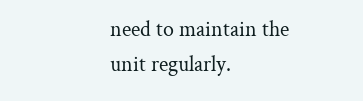need to maintain the unit regularly.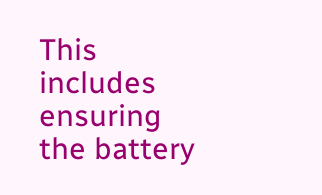This includes ensuring the battery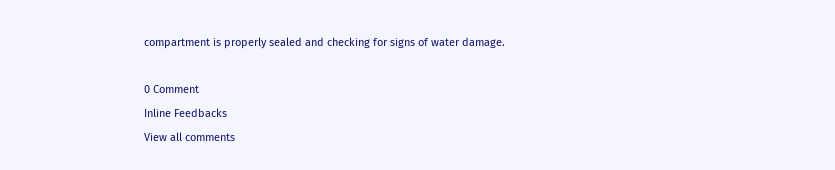compartment is properly sealed and checking for signs of water damage.

0 Comment
Inline Feedbacks
View all comments